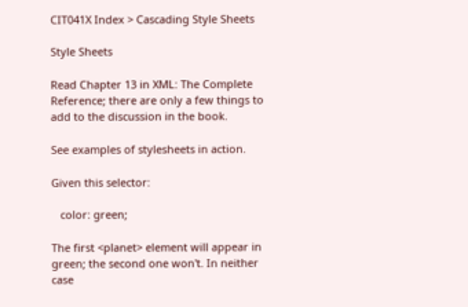CIT041X Index > Cascading Style Sheets

Style Sheets

Read Chapter 13 in XML: The Complete Reference; there are only a few things to add to the discussion in the book.

See examples of stylesheets in action.

Given this selector:

   color: green;

The first <planet> element will appear in green; the second one won't. In neither case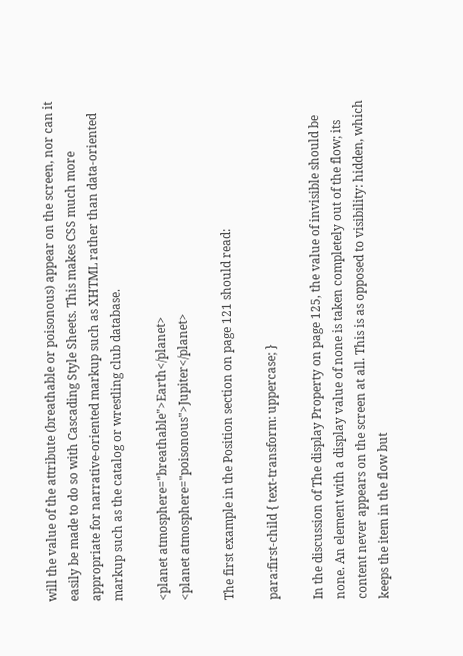will the value of the attribute (breathable or poisonous) appear on the screen, nor can it easily be made to do so with Cascading Style Sheets. This makes CSS much more appropriate for narrative-oriented markup such as XHTML rather than data-oriented markup such as the catalog or wrestling club database.

<planet atmosphere="breathable">Earth</planet>
<planet atmosphere="poisonous">Jupiter</planet>

The first example in the Position section on page 121 should read:

para:first-child { text-transform: uppercase; }

In the discussion of The display Property on page 125, the value of invisible should be none. An element with a display value of none is taken completely out of the flow; its content never appears on the screen at all. This is as opposed to visibility: hidden, which keeps the item in the flow but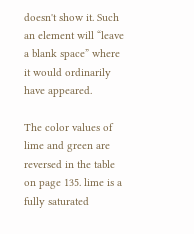doesn't show it. Such an element will “leave a blank space” where it would ordinarily have appeared.

The color values of lime and green are reversed in the table on page 135. lime is a fully saturated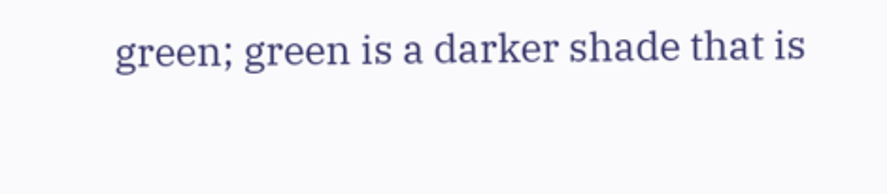green; green is a darker shade that is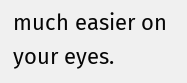much easier on your eyes.